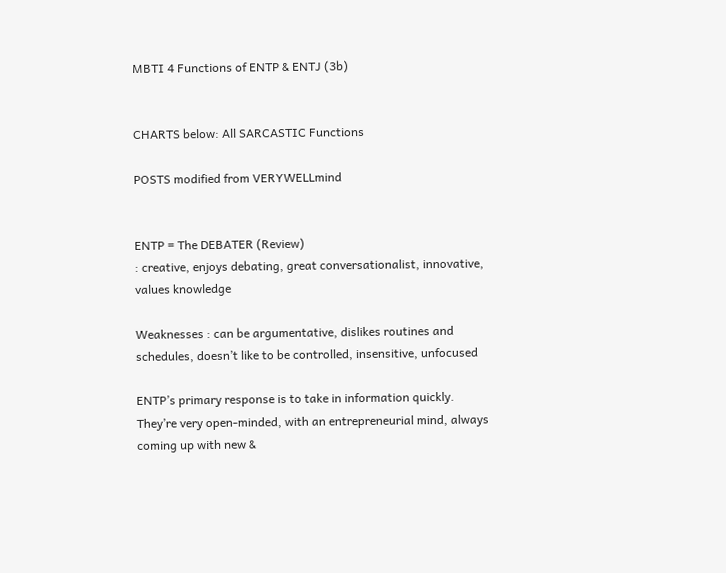MBTI 4 Functions of ENTP & ENTJ (3b)


CHARTS below: All SARCASTIC Functions

POSTS modified from VERYWELLmind


ENTP = The DEBATER (Review)
: creative, enjoys debating, great conversationalist, innovative, values knowledge

Weaknesses : can be argumentative, dislikes routines and schedules, doesn’t like to be controlled, insensitive, unfocused

ENTP’s primary response is to take in information quickly. They’re very open-minded, with an entrepreneurial mind, always coming up with new &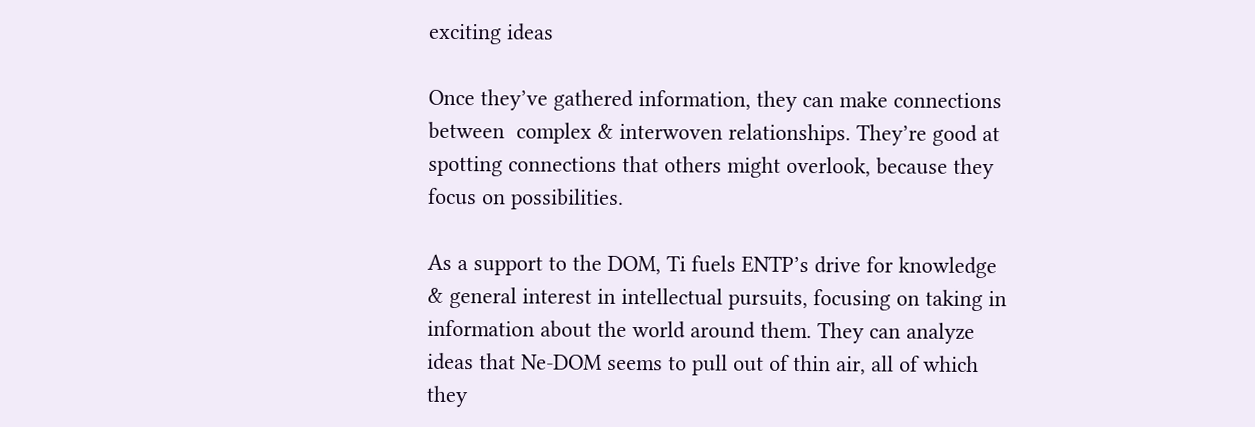exciting ideas

Once they’ve gathered information, they can make connections between  complex & interwoven relationships. They’re good at spotting connections that others might overlook, because they focus on possibilities.

As a support to the DOM, Ti fuels ENTP’s drive for knowledge & general interest in intellectual pursuits, focusing on taking in information about the world around them. They can analyze ideas that Ne-DOM seems to pull out of thin air, all of which they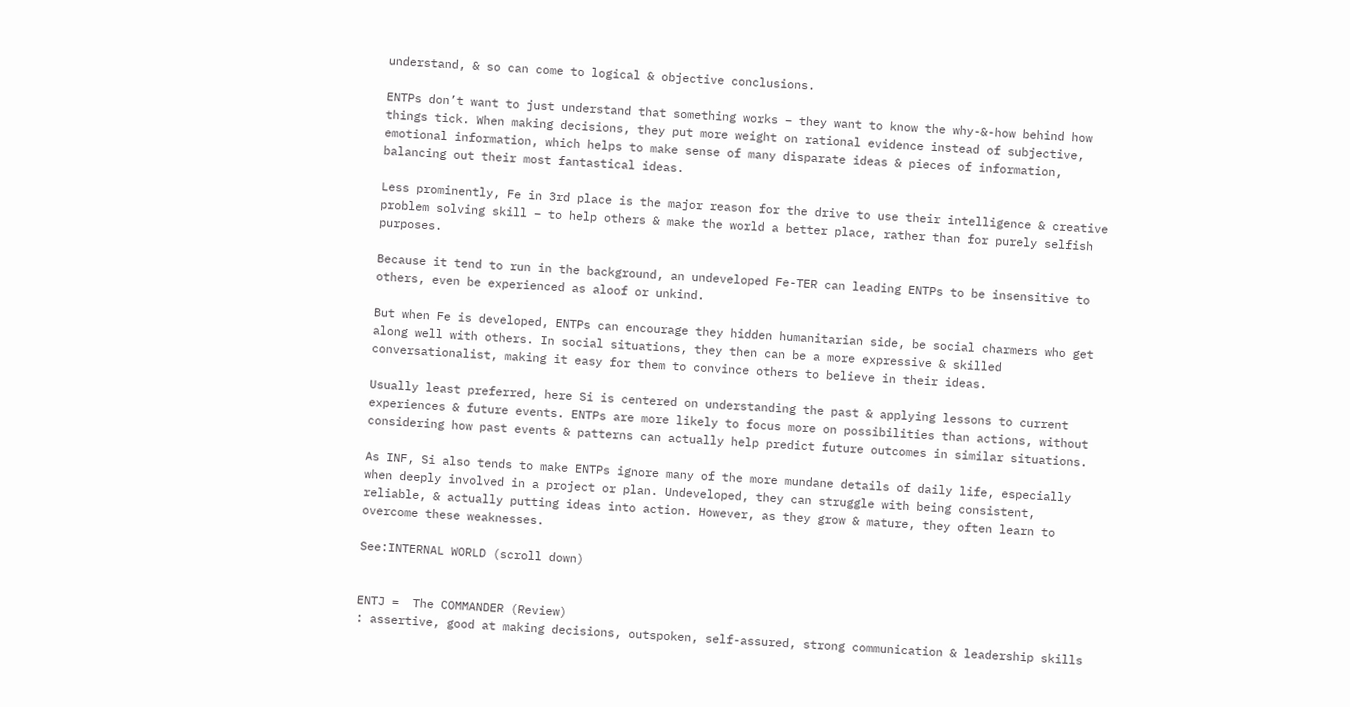understand, & so can come to logical & objective conclusions.

ENTPs don’t want to just understand that something works – they want to know the why-&-how behind how things tick. When making decisions, they put more weight on rational evidence instead of subjective, emotional information, which helps to make sense of many disparate ideas & pieces of information, balancing out their most fantastical ideas.

Less prominently, Fe in 3rd place is the major reason for the drive to use their intelligence & creative problem solving skill – to help others & make the world a better place, rather than for purely selfish purposes.

Because it tend to run in the background, an undeveloped Fe-TER can leading ENTPs to be insensitive to others, even be experienced as aloof or unkind.

But when Fe is developed, ENTPs can encourage they hidden humanitarian side, be social charmers who get along well with others. In social situations, they then can be a more expressive & skilled conversationalist, making it easy for them to convince others to believe in their ideas.

Usually least preferred, here Si is centered on understanding the past & applying lessons to current experiences & future events. ENTPs are more likely to focus more on possibilities than actions, without considering how past events & patterns can actually help predict future outcomes in similar situations.

As INF, Si also tends to make ENTPs ignore many of the more mundane details of daily life, especially when deeply involved in a project or plan. Undeveloped, they can struggle with being consistent, reliable, & actually putting ideas into action. However, as they grow & mature, they often learn to overcome these weaknesses.

See:INTERNAL WORLD (scroll down)


ENTJ =  The COMMANDER (Review)
: assertive, good at making decisions, outspoken, self-assured, strong communication & leadership skills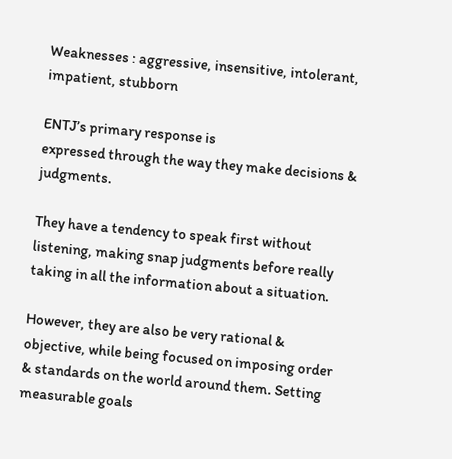Weaknesses : aggressive, insensitive, intolerant, impatient, stubborn

ENTJ’s primary response is
expressed through the way they make decisions & judgments.

They have a tendency to speak first without listening, making snap judgments before really taking in all the information about a situation.

However, they are also be very rational & objective, while being focused on imposing order & standards on the world around them. Setting measurable goals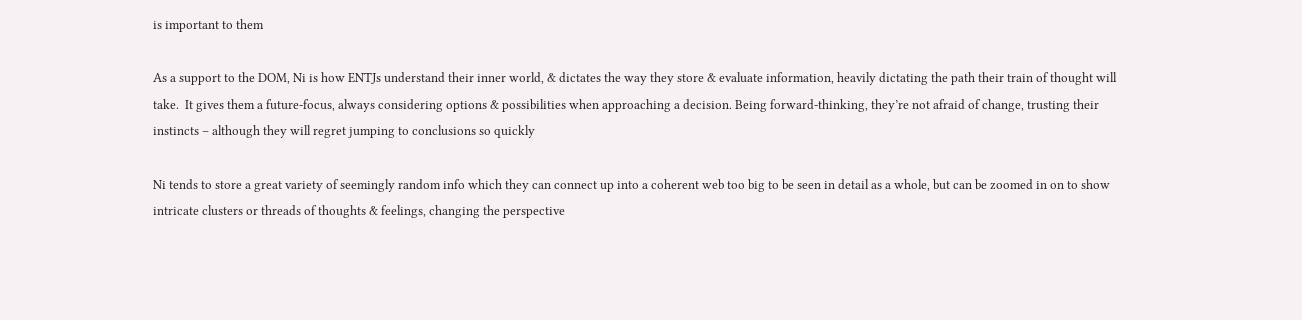is important to them

As a support to the DOM, Ni is how ENTJs understand their inner world, & dictates the way they store & evaluate information, heavily dictating the path their train of thought will take.  It gives them a future-focus, always considering options & possibilities when approaching a decision. Being forward-thinking, they’re not afraid of change, trusting their instincts – although they will regret jumping to conclusions so quickly

Ni tends to store a great variety of seemingly random info which they can connect up into a coherent web too big to be seen in detail as a whole, but can be zoomed in on to show intricate clusters or threads of thoughts & feelings, changing the perspective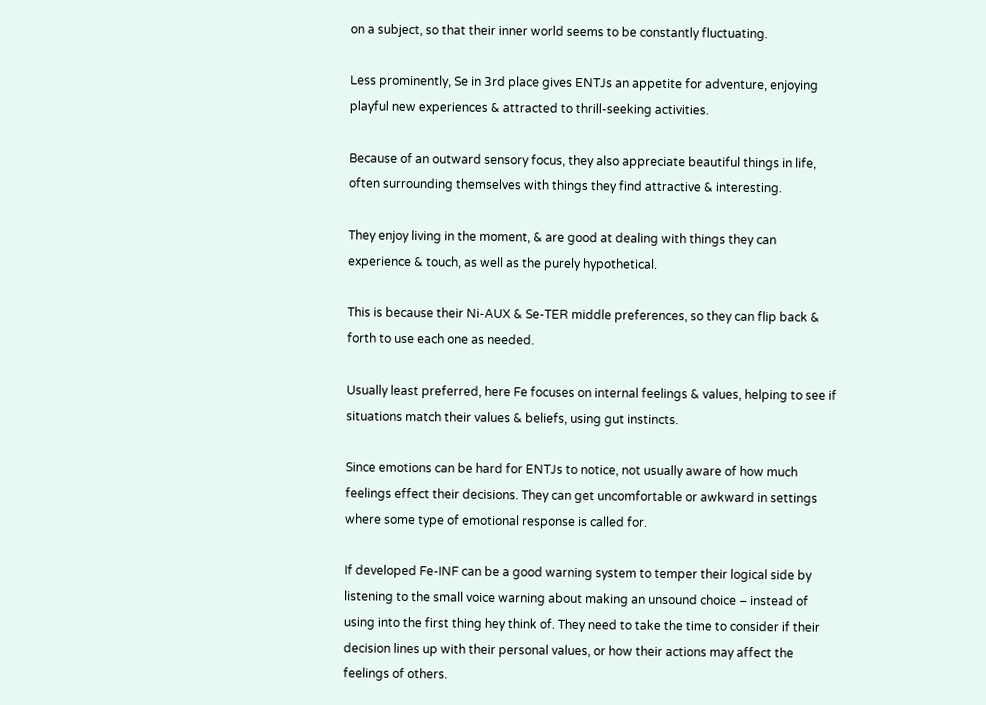on a subject, so that their inner world seems to be constantly fluctuating.

Less prominently, Se in 3rd place gives ENTJs an appetite for adventure, enjoying playful new experiences & attracted to thrill-seeking activities.

Because of an outward sensory focus, they also appreciate beautiful things in life, often surrounding themselves with things they find attractive & interesting.

They enjoy living in the moment, & are good at dealing with things they can experience & touch, as well as the purely hypothetical.

This is because their Ni-AUX & Se-TER middle preferences, so they can flip back & forth to use each one as needed.

Usually least preferred, here Fe focuses on internal feelings & values, helping to see if situations match their values & beliefs, using gut instincts.

Since emotions can be hard for ENTJs to notice, not usually aware of how much feelings effect their decisions. They can get uncomfortable or awkward in settings where some type of emotional response is called for.

If developed Fe-INF can be a good warning system to temper their logical side by listening to the small voice warning about making an unsound choice – instead of using into the first thing hey think of. They need to take the time to consider if their decision lines up with their personal values, or how their actions may affect the feelings of others.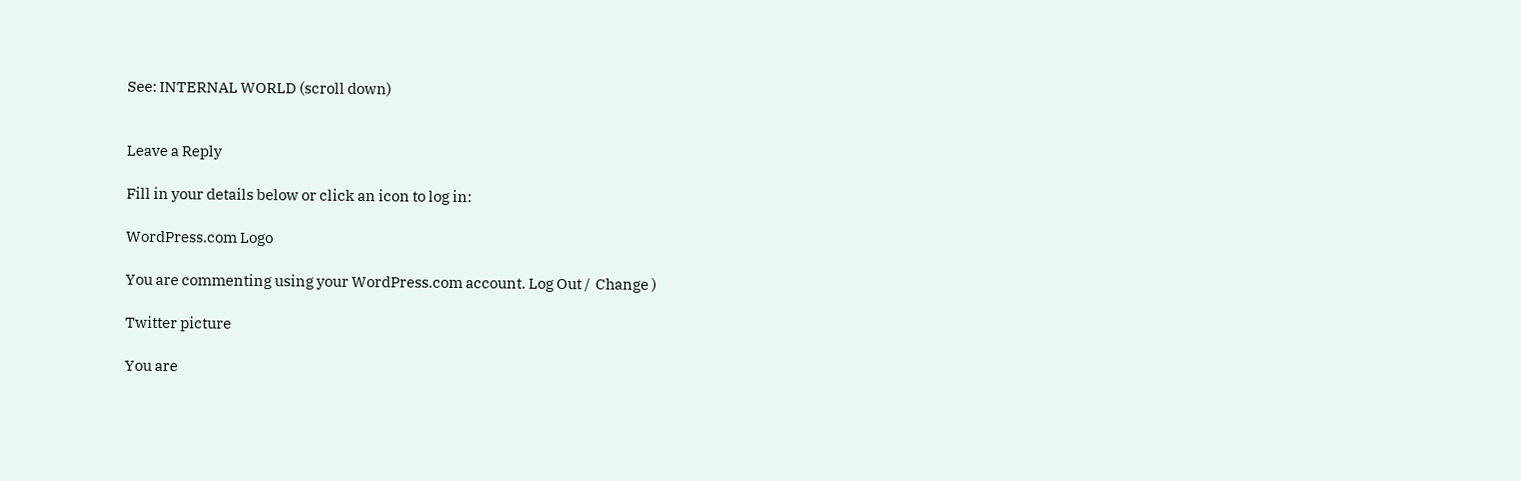See: INTERNAL WORLD (scroll down)


Leave a Reply

Fill in your details below or click an icon to log in:

WordPress.com Logo

You are commenting using your WordPress.com account. Log Out /  Change )

Twitter picture

You are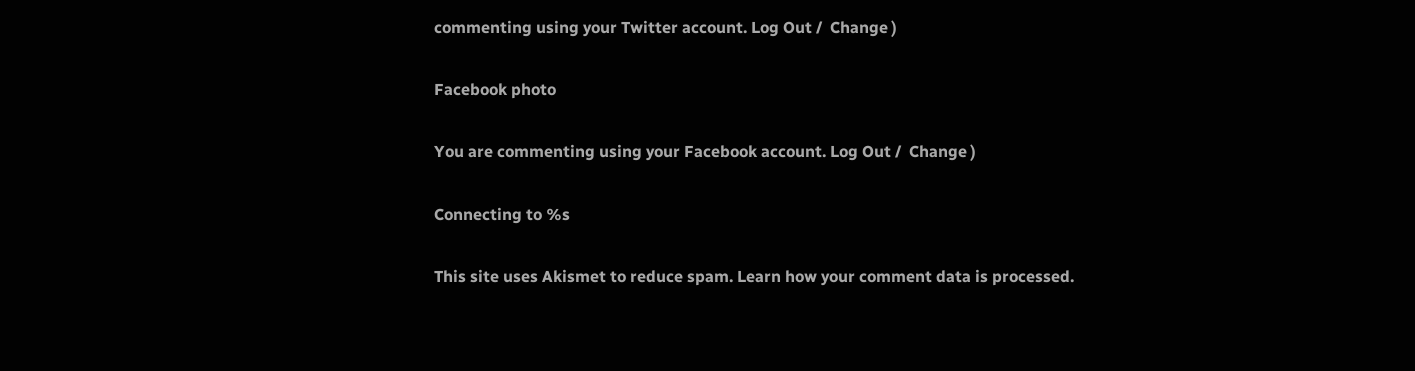commenting using your Twitter account. Log Out /  Change )

Facebook photo

You are commenting using your Facebook account. Log Out /  Change )

Connecting to %s

This site uses Akismet to reduce spam. Learn how your comment data is processed.